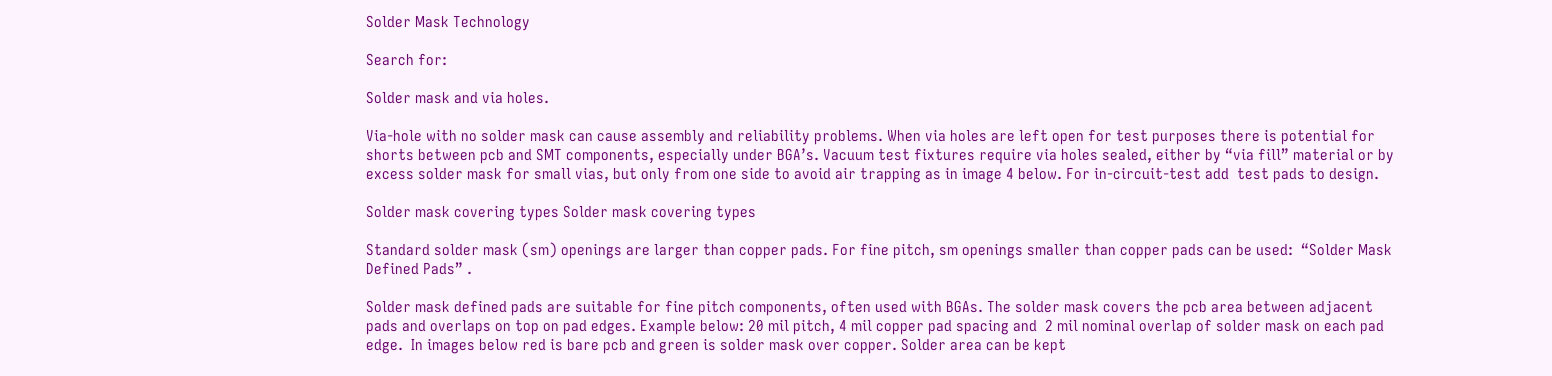Solder Mask Technology

Search for:

Solder mask and via holes.

Via-hole with no solder mask can cause assembly and reliability problems. When via holes are left open for test purposes there is potential for shorts between pcb and SMT components, especially under BGA’s. Vacuum test fixtures require via holes sealed, either by “via fill” material or by excess solder mask for small vias, but only from one side to avoid air trapping as in image 4 below. For in-circuit-test add  test pads to design.

Solder mask covering types Solder mask covering types

Standard solder mask (sm) openings are larger than copper pads. For fine pitch, sm openings smaller than copper pads can be used:  “Solder Mask Defined Pads” .

Solder mask defined pads are suitable for fine pitch components, often used with BGAs. The solder mask covers the pcb area between adjacent pads and overlaps on top on pad edges. Example below: 20 mil pitch, 4 mil copper pad spacing and  2 mil nominal overlap of solder mask on each pad edge.  In images below red is bare pcb and green is solder mask over copper. Solder area can be kept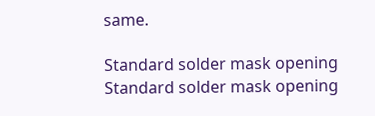same.

Standard solder mask opening Standard solder mask opening